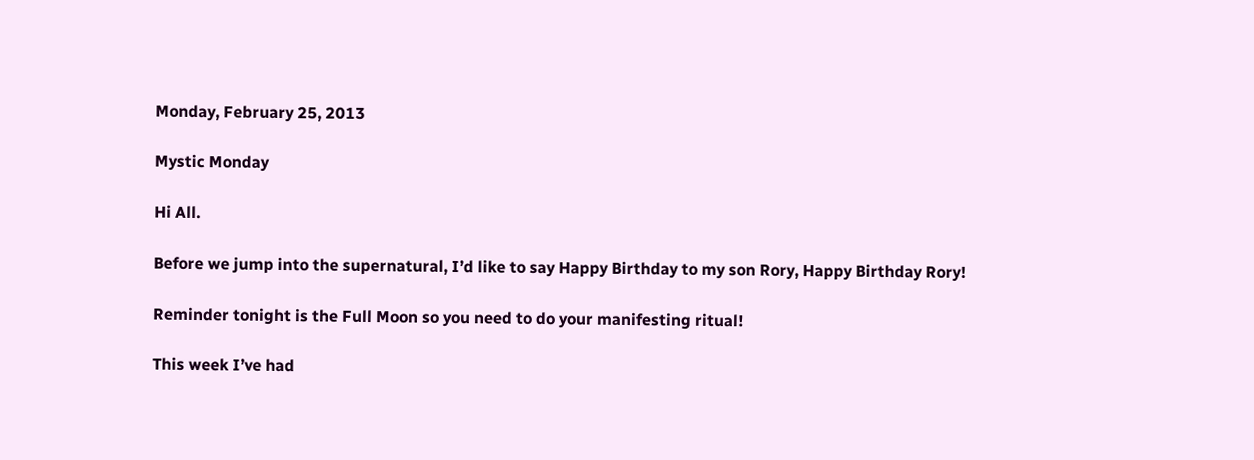Monday, February 25, 2013

Mystic Monday

Hi All.

Before we jump into the supernatural, I’d like to say Happy Birthday to my son Rory, Happy Birthday Rory!

Reminder tonight is the Full Moon so you need to do your manifesting ritual!

This week I’ve had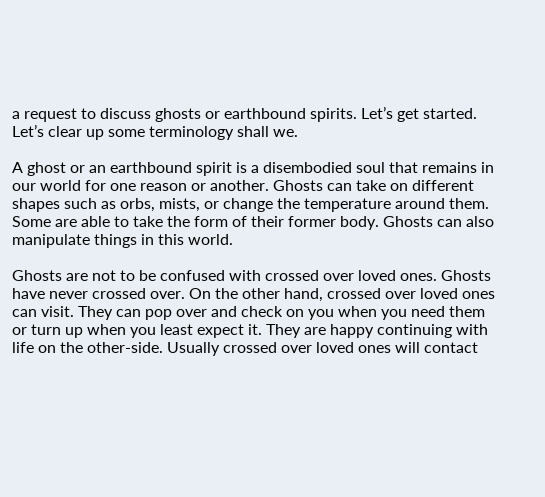a request to discuss ghosts or earthbound spirits. Let’s get started. Let’s clear up some terminology shall we.

A ghost or an earthbound spirit is a disembodied soul that remains in our world for one reason or another. Ghosts can take on different shapes such as orbs, mists, or change the temperature around them. Some are able to take the form of their former body. Ghosts can also manipulate things in this world.

Ghosts are not to be confused with crossed over loved ones. Ghosts have never crossed over. On the other hand, crossed over loved ones can visit. They can pop over and check on you when you need them or turn up when you least expect it. They are happy continuing with life on the other-side. Usually crossed over loved ones will contact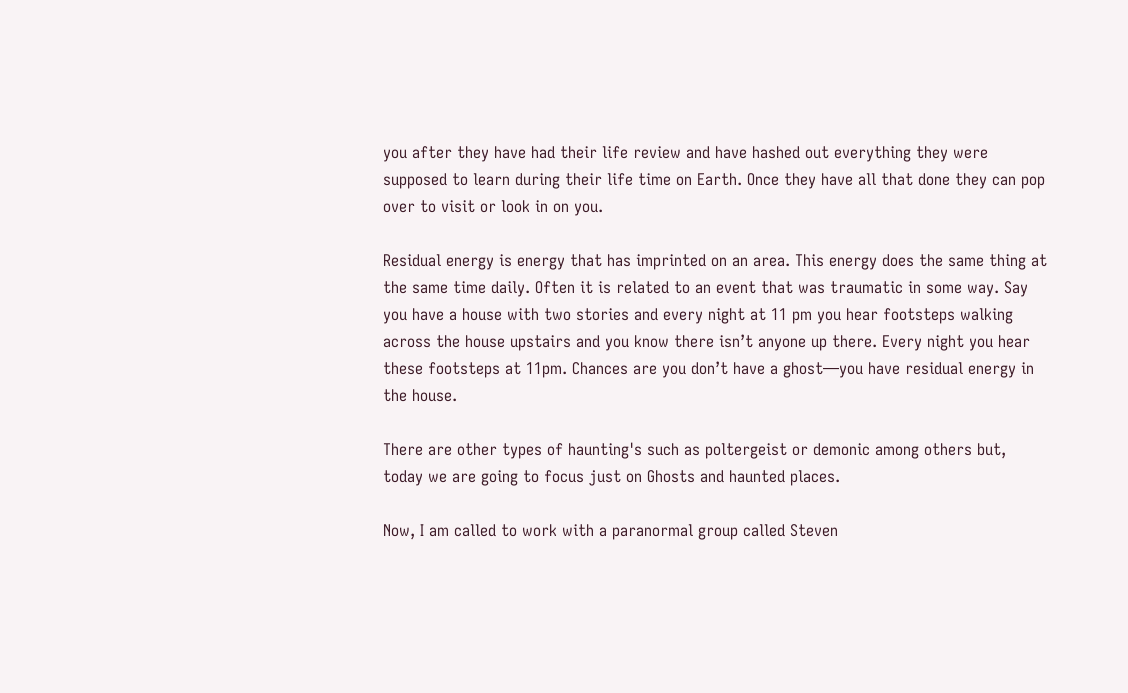you after they have had their life review and have hashed out everything they were supposed to learn during their life time on Earth. Once they have all that done they can pop over to visit or look in on you.

Residual energy is energy that has imprinted on an area. This energy does the same thing at the same time daily. Often it is related to an event that was traumatic in some way. Say you have a house with two stories and every night at 11 pm you hear footsteps walking across the house upstairs and you know there isn’t anyone up there. Every night you hear these footsteps at 11pm. Chances are you don’t have a ghost—you have residual energy in the house.

There are other types of haunting's such as poltergeist or demonic among others but, today we are going to focus just on Ghosts and haunted places.

Now, I am called to work with a paranormal group called Steven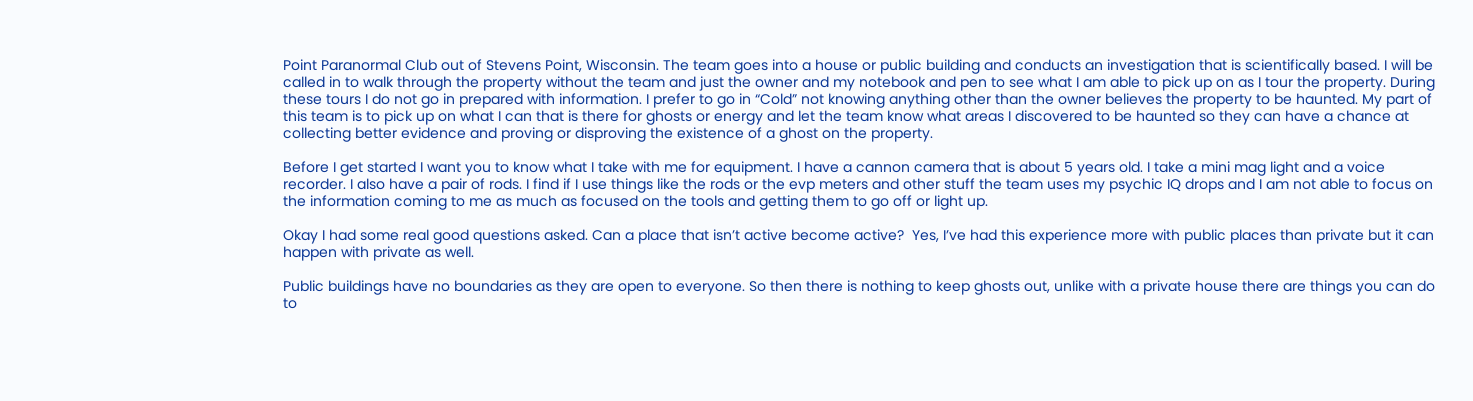Point Paranormal Club out of Stevens Point, Wisconsin. The team goes into a house or public building and conducts an investigation that is scientifically based. I will be called in to walk through the property without the team and just the owner and my notebook and pen to see what I am able to pick up on as I tour the property. During these tours I do not go in prepared with information. I prefer to go in “Cold” not knowing anything other than the owner believes the property to be haunted. My part of this team is to pick up on what I can that is there for ghosts or energy and let the team know what areas I discovered to be haunted so they can have a chance at collecting better evidence and proving or disproving the existence of a ghost on the property.

Before I get started I want you to know what I take with me for equipment. I have a cannon camera that is about 5 years old. I take a mini mag light and a voice recorder. I also have a pair of rods. I find if I use things like the rods or the evp meters and other stuff the team uses my psychic IQ drops and I am not able to focus on the information coming to me as much as focused on the tools and getting them to go off or light up.

Okay I had some real good questions asked. Can a place that isn’t active become active?  Yes, I’ve had this experience more with public places than private but it can happen with private as well.

Public buildings have no boundaries as they are open to everyone. So then there is nothing to keep ghosts out, unlike with a private house there are things you can do to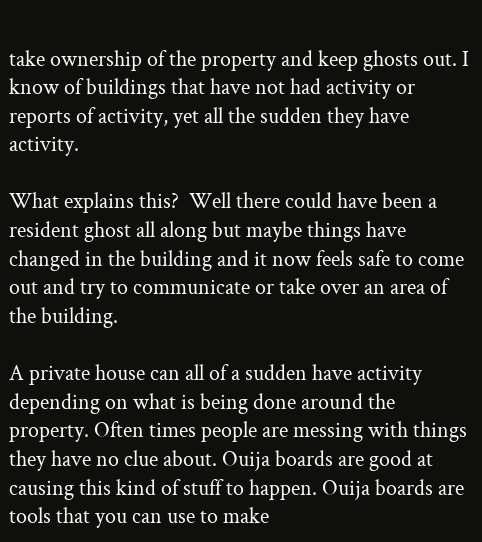take ownership of the property and keep ghosts out. I know of buildings that have not had activity or reports of activity, yet all the sudden they have activity.

What explains this?  Well there could have been a resident ghost all along but maybe things have changed in the building and it now feels safe to come out and try to communicate or take over an area of the building.

A private house can all of a sudden have activity depending on what is being done around the property. Often times people are messing with things they have no clue about. Ouija boards are good at causing this kind of stuff to happen. Ouija boards are tools that you can use to make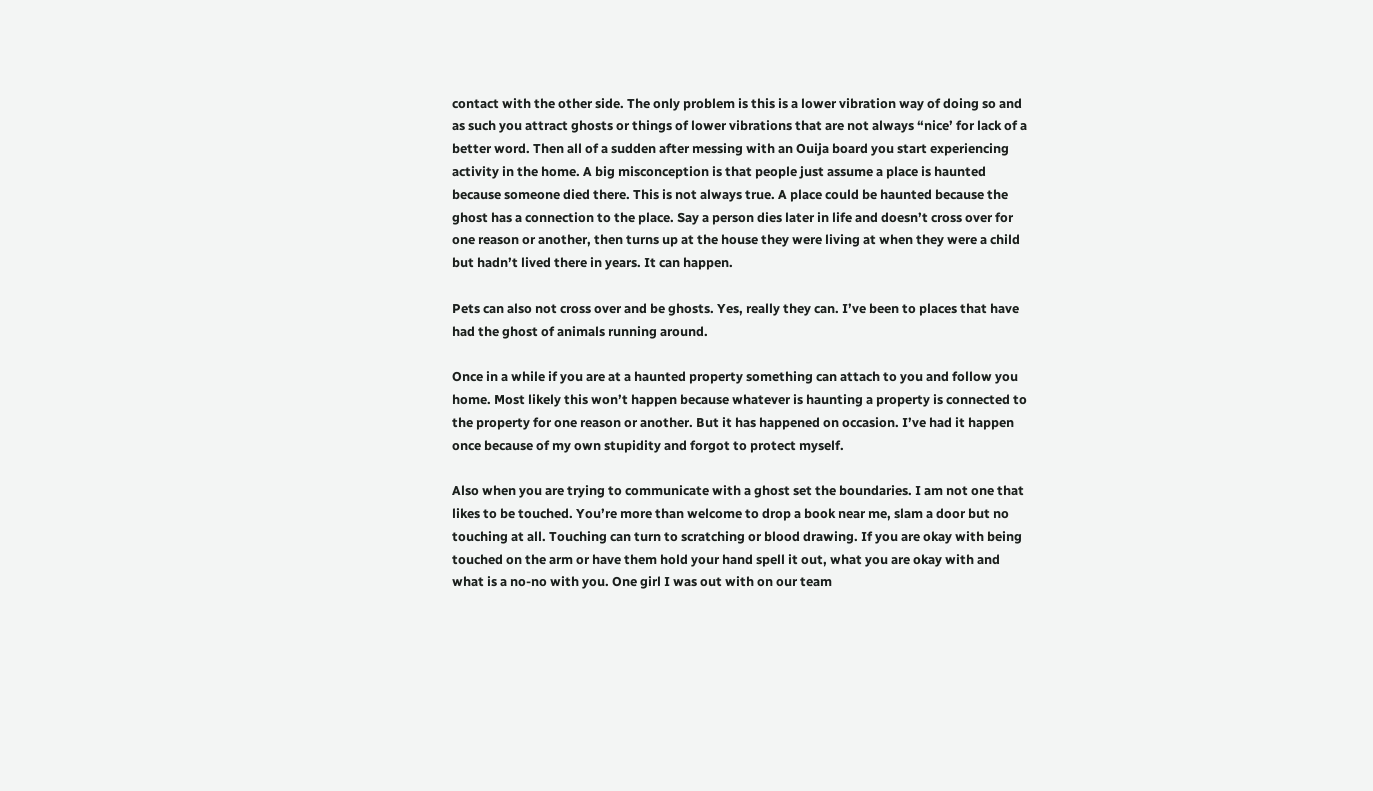contact with the other side. The only problem is this is a lower vibration way of doing so and as such you attract ghosts or things of lower vibrations that are not always “nice’ for lack of a better word. Then all of a sudden after messing with an Ouija board you start experiencing activity in the home. A big misconception is that people just assume a place is haunted because someone died there. This is not always true. A place could be haunted because the ghost has a connection to the place. Say a person dies later in life and doesn’t cross over for one reason or another, then turns up at the house they were living at when they were a child but hadn’t lived there in years. It can happen.

Pets can also not cross over and be ghosts. Yes, really they can. I’ve been to places that have had the ghost of animals running around.

Once in a while if you are at a haunted property something can attach to you and follow you home. Most likely this won’t happen because whatever is haunting a property is connected to the property for one reason or another. But it has happened on occasion. I’ve had it happen once because of my own stupidity and forgot to protect myself.

Also when you are trying to communicate with a ghost set the boundaries. I am not one that likes to be touched. You’re more than welcome to drop a book near me, slam a door but no touching at all. Touching can turn to scratching or blood drawing. If you are okay with being touched on the arm or have them hold your hand spell it out, what you are okay with and what is a no-no with you. One girl I was out with on our team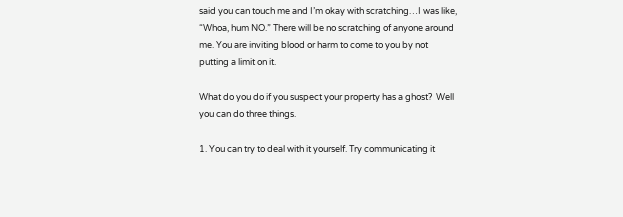said you can touch me and I’m okay with scratching…I was like, “Whoa, hum NO.” There will be no scratching of anyone around me. You are inviting blood or harm to come to you by not putting a limit on it.

What do you do if you suspect your property has a ghost?  Well you can do three things.

1. You can try to deal with it yourself. Try communicating it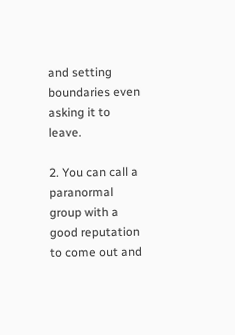and setting boundaries even asking it to leave.

2. You can call a paranormal group with a good reputation to come out and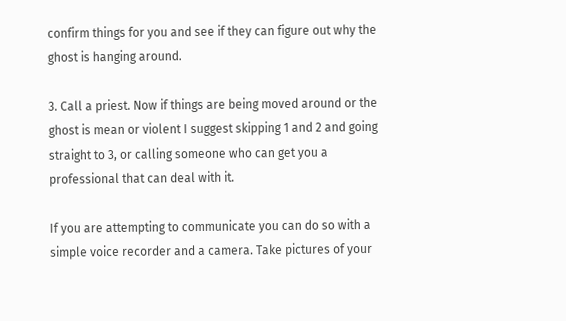confirm things for you and see if they can figure out why the ghost is hanging around.

3. Call a priest. Now if things are being moved around or the ghost is mean or violent I suggest skipping 1 and 2 and going straight to 3, or calling someone who can get you a professional that can deal with it.

If you are attempting to communicate you can do so with a simple voice recorder and a camera. Take pictures of your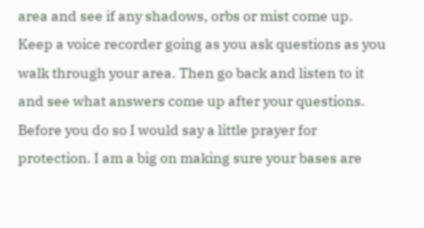area and see if any shadows, orbs or mist come up. Keep a voice recorder going as you ask questions as you walk through your area. Then go back and listen to it and see what answers come up after your questions. Before you do so I would say a little prayer for protection. I am a big on making sure your bases are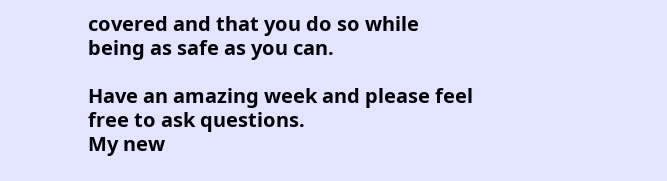covered and that you do so while being as safe as you can.

Have an amazing week and please feel free to ask questions.
My new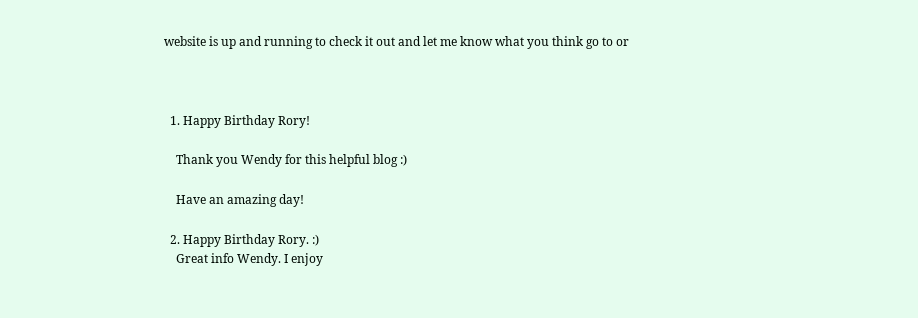website is up and running to check it out and let me know what you think go to or



  1. Happy Birthday Rory!

    Thank you Wendy for this helpful blog :)

    Have an amazing day!

  2. Happy Birthday Rory. :)
    Great info Wendy. I enjoy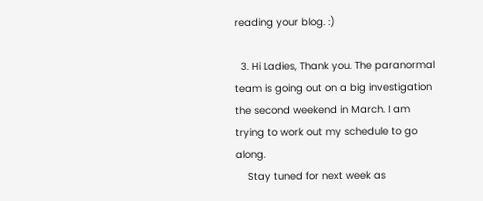reading your blog. :)

  3. Hi Ladies, Thank you. The paranormal team is going out on a big investigation the second weekend in March. I am trying to work out my schedule to go along.
    Stay tuned for next week as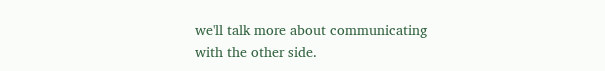we'll talk more about communicating with the other side.